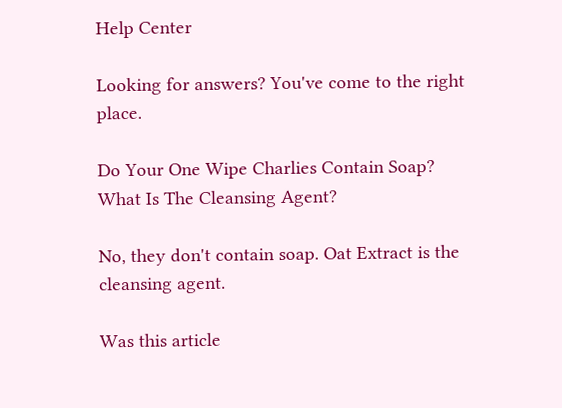Help Center

Looking for answers? You've come to the right place.

Do Your One Wipe Charlies Contain Soap? What Is The Cleansing Agent?

No, they don't contain soap. Oat Extract is the cleansing agent.

Was this article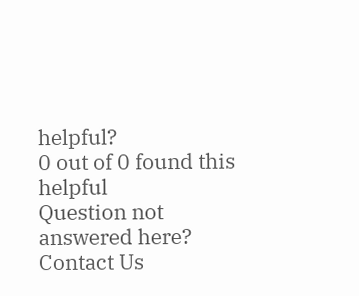helpful?
0 out of 0 found this helpful
Question not answered here?
Contact Us